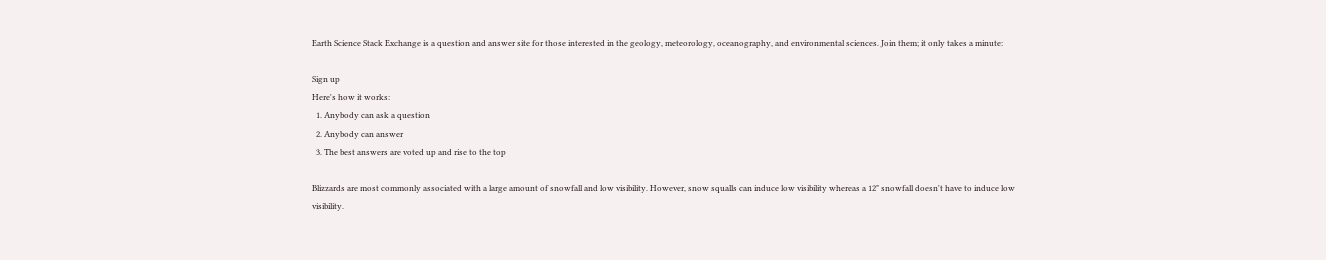Earth Science Stack Exchange is a question and answer site for those interested in the geology, meteorology, oceanography, and environmental sciences. Join them; it only takes a minute:

Sign up
Here's how it works:
  1. Anybody can ask a question
  2. Anybody can answer
  3. The best answers are voted up and rise to the top

Blizzards are most commonly associated with a large amount of snowfall and low visibility. However, snow squalls can induce low visibility whereas a 12" snowfall doesn't have to induce low visibility.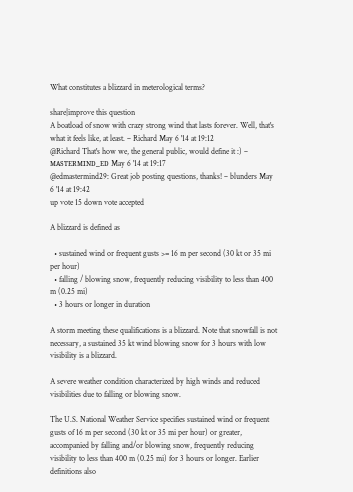What constitutes a blizzard in meterological terms?

share|improve this question
A boatload of snow with crazy strong wind that lasts forever. Well, that's what it feels like, at least. – Richard May 6 '14 at 19:12
@Richard That's how we, the general public, would define it :) – ᴍᴀsᴛᴇʀᴍɪɴᴅ_ᴇᴅ May 6 '14 at 19:17
@edmastermind29: Great job posting questions, thanks! – blunders May 6 '14 at 19:42
up vote 15 down vote accepted

A blizzard is defined as

  • sustained wind or frequent gusts >= 16 m per second (30 kt or 35 mi per hour)
  • falling / blowing snow, frequently reducing visibility to less than 400 m (0.25 mi)
  • 3 hours or longer in duration

A storm meeting these qualifications is a blizzard. Note that snowfall is not necessary, a sustained 35 kt wind blowing snow for 3 hours with low visibility is a blizzard.

A severe weather condition characterized by high winds and reduced visibilities due to falling or blowing snow.

The U.S. National Weather Service specifies sustained wind or frequent gusts of 16 m per second (30 kt or 35 mi per hour) or greater, accompanied by falling and/or blowing snow, frequently reducing visibility to less than 400 m (0.25 mi) for 3 hours or longer. Earlier definitions also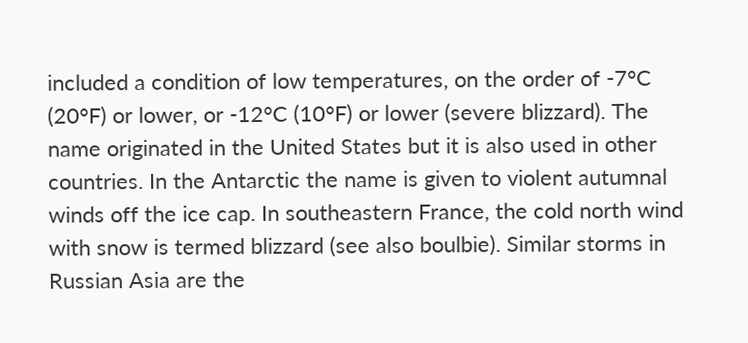included a condition of low temperatures, on the order of -7°C (20°F) or lower, or -12°C (10°F) or lower (severe blizzard). The name originated in the United States but it is also used in other countries. In the Antarctic the name is given to violent autumnal winds off the ice cap. In southeastern France, the cold north wind with snow is termed blizzard (see also boulbie). Similar storms in Russian Asia are the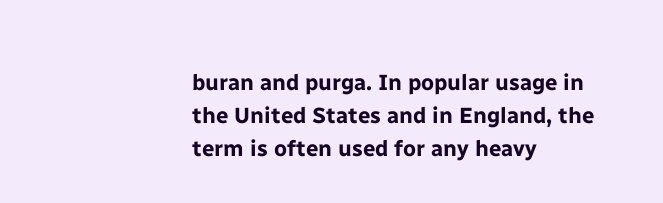buran and purga. In popular usage in the United States and in England, the term is often used for any heavy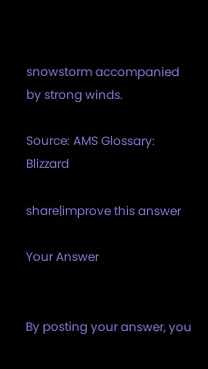snowstorm accompanied by strong winds.

Source: AMS Glossary: Blizzard

share|improve this answer

Your Answer


By posting your answer, you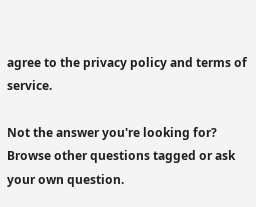agree to the privacy policy and terms of service.

Not the answer you're looking for? Browse other questions tagged or ask your own question.